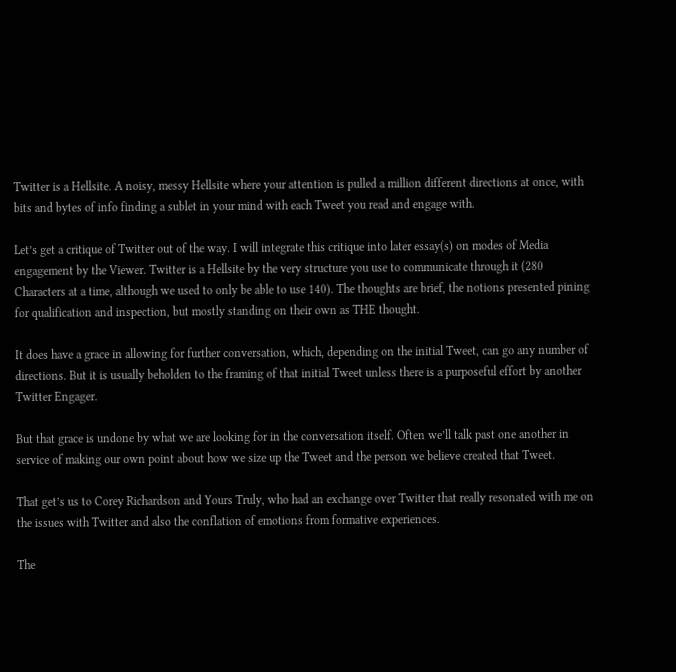Twitter is a Hellsite. A noisy, messy Hellsite where your attention is pulled a million different directions at once, with bits and bytes of info finding a sublet in your mind with each Tweet you read and engage with.

Let’s get a critique of Twitter out of the way. I will integrate this critique into later essay(s) on modes of Media engagement by the Viewer. Twitter is a Hellsite by the very structure you use to communicate through it (280 Characters at a time, although we used to only be able to use 140). The thoughts are brief, the notions presented pining for qualification and inspection, but mostly standing on their own as THE thought.

It does have a grace in allowing for further conversation, which, depending on the initial Tweet, can go any number of directions. But it is usually beholden to the framing of that initial Tweet unless there is a purposeful effort by another Twitter Engager.

But that grace is undone by what we are looking for in the conversation itself. Often we’ll talk past one another in service of making our own point about how we size up the Tweet and the person we believe created that Tweet.

That get’s us to Corey Richardson and Yours Truly, who had an exchange over Twitter that really resonated with me on the issues with Twitter and also the conflation of emotions from formative experiences.

The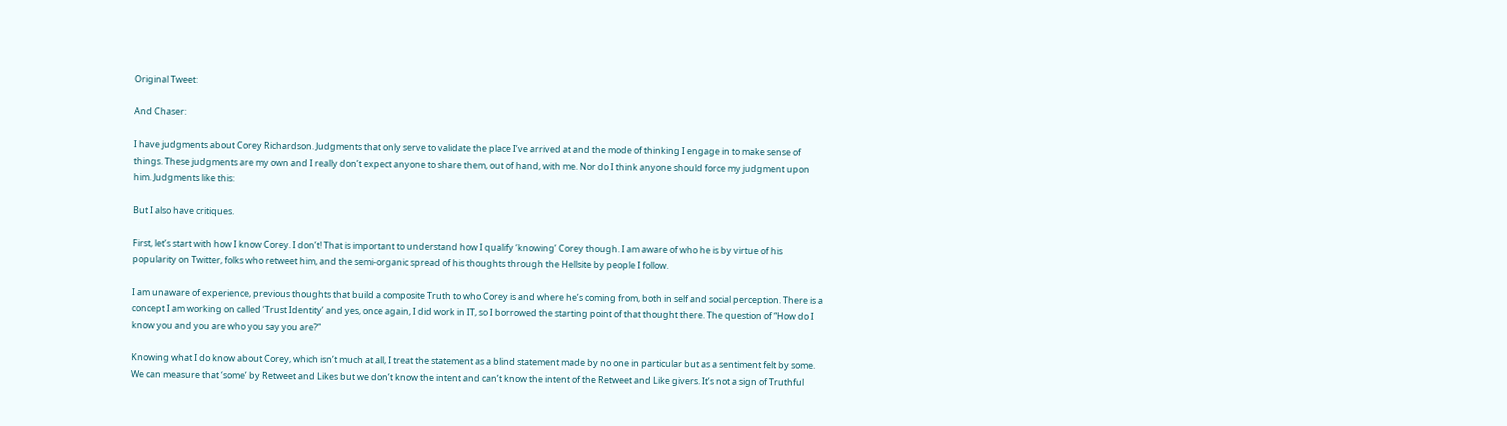Original Tweet:

And Chaser:

I have judgments about Corey Richardson. Judgments that only serve to validate the place I’ve arrived at and the mode of thinking I engage in to make sense of things. These judgments are my own and I really don’t expect anyone to share them, out of hand, with me. Nor do I think anyone should force my judgment upon him. Judgments like this:

But I also have critiques.

First, let’s start with how I know Corey. I don’t! That is important to understand how I qualify ‘knowing’ Corey though. I am aware of who he is by virtue of his popularity on Twitter, folks who retweet him, and the semi-organic spread of his thoughts through the Hellsite by people I follow.

I am unaware of experience, previous thoughts that build a composite Truth to who Corey is and where he’s coming from, both in self and social perception. There is a concept I am working on called ‘Trust Identity’ and yes, once again, I did work in IT, so I borrowed the starting point of that thought there. The question of “How do I know you and you are who you say you are?”

Knowing what I do know about Corey, which isn’t much at all, I treat the statement as a blind statement made by no one in particular but as a sentiment felt by some. We can measure that ‘some’ by Retweet and Likes but we don’t know the intent and can’t know the intent of the Retweet and Like givers. It’s not a sign of Truthful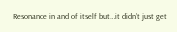Resonance in and of itself but…it didn’t just get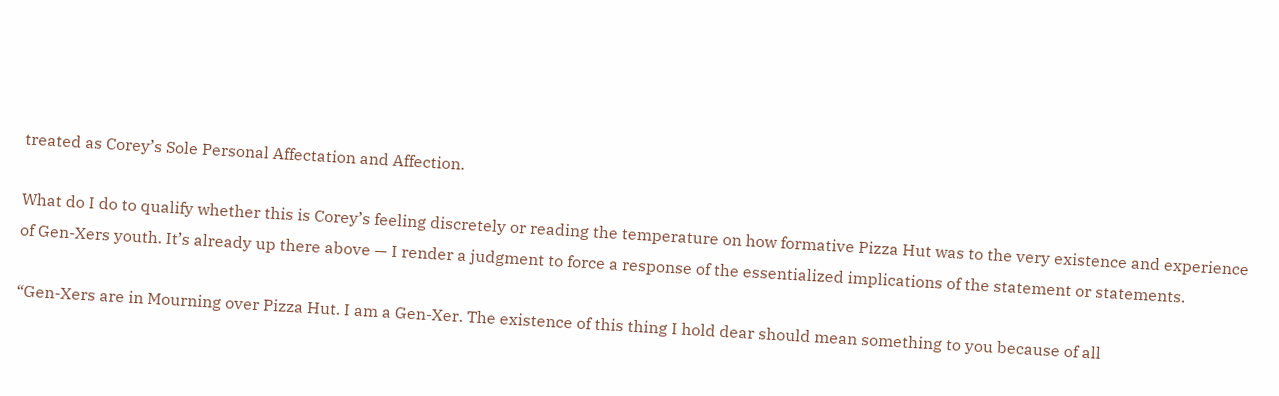treated as Corey’s Sole Personal Affectation and Affection.

What do I do to qualify whether this is Corey’s feeling discretely or reading the temperature on how formative Pizza Hut was to the very existence and experience of Gen-Xers youth. It’s already up there above — I render a judgment to force a response of the essentialized implications of the statement or statements.

“Gen-Xers are in Mourning over Pizza Hut. I am a Gen-Xer. The existence of this thing I hold dear should mean something to you because of all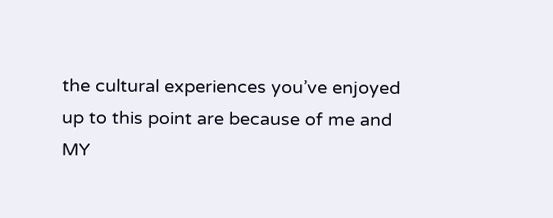the cultural experiences you’ve enjoyed up to this point are because of me and MY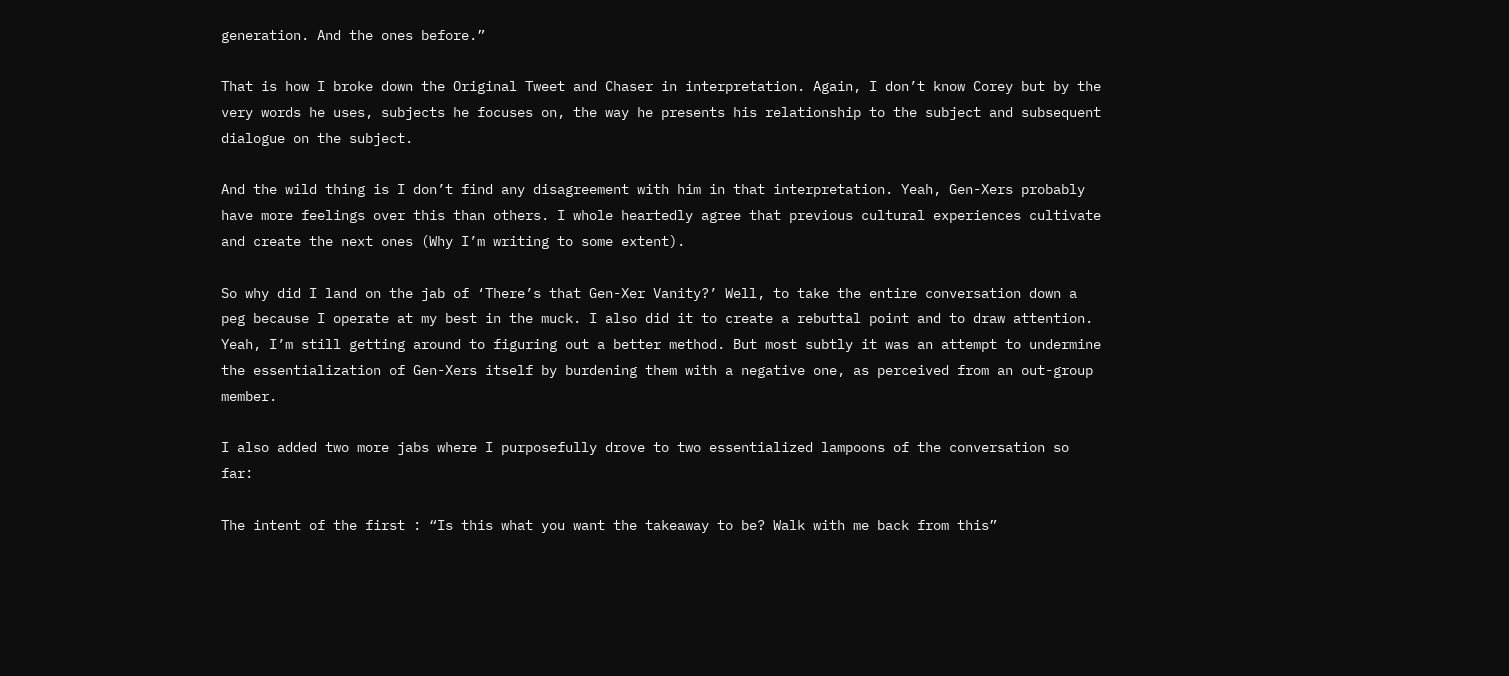generation. And the ones before.”

That is how I broke down the Original Tweet and Chaser in interpretation. Again, I don’t know Corey but by the very words he uses, subjects he focuses on, the way he presents his relationship to the subject and subsequent dialogue on the subject.

And the wild thing is I don’t find any disagreement with him in that interpretation. Yeah, Gen-Xers probably have more feelings over this than others. I whole heartedly agree that previous cultural experiences cultivate and create the next ones (Why I’m writing to some extent).

So why did I land on the jab of ‘There’s that Gen-Xer Vanity?’ Well, to take the entire conversation down a peg because I operate at my best in the muck. I also did it to create a rebuttal point and to draw attention. Yeah, I’m still getting around to figuring out a better method. But most subtly it was an attempt to undermine the essentialization of Gen-Xers itself by burdening them with a negative one, as perceived from an out-group member.

I also added two more jabs where I purposefully drove to two essentialized lampoons of the conversation so far:

The intent of the first : “Is this what you want the takeaway to be? Walk with me back from this”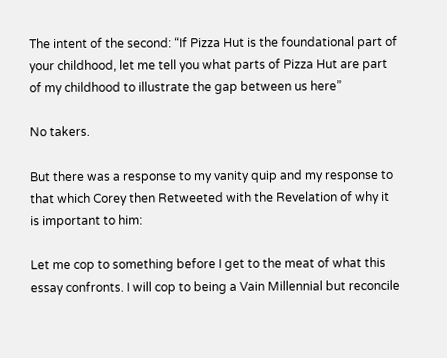The intent of the second: “If Pizza Hut is the foundational part of your childhood, let me tell you what parts of Pizza Hut are part of my childhood to illustrate the gap between us here”

No takers.

But there was a response to my vanity quip and my response to that which Corey then Retweeted with the Revelation of why it is important to him:

Let me cop to something before I get to the meat of what this essay confronts. I will cop to being a Vain Millennial but reconcile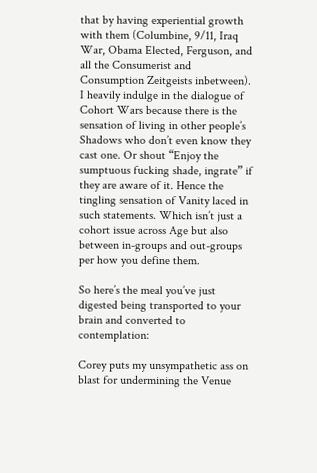that by having experiential growth with them (Columbine, 9/11, Iraq War, Obama Elected, Ferguson, and all the Consumerist and Consumption Zeitgeists inbetween). I heavily indulge in the dialogue of Cohort Wars because there is the sensation of living in other people’s Shadows who don’t even know they cast one. Or shout “Enjoy the sumptuous fucking shade, ingrate” if they are aware of it. Hence the tingling sensation of Vanity laced in such statements. Which isn’t just a cohort issue across Age but also between in-groups and out-groups per how you define them.

So here’s the meal you’ve just digested being transported to your brain and converted to contemplation:

Corey puts my unsympathetic ass on blast for undermining the Venue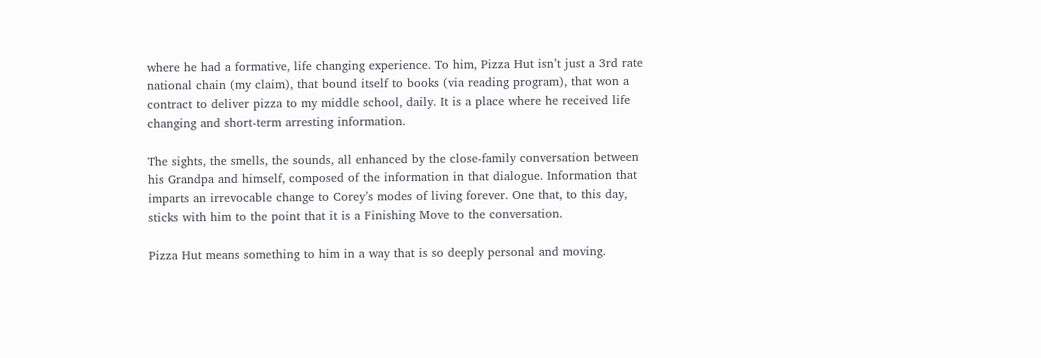where he had a formative, life changing experience. To him, Pizza Hut isn’t just a 3rd rate national chain (my claim), that bound itself to books (via reading program), that won a contract to deliver pizza to my middle school, daily. It is a place where he received life changing and short-term arresting information.

The sights, the smells, the sounds, all enhanced by the close-family conversation between his Grandpa and himself, composed of the information in that dialogue. Information that imparts an irrevocable change to Corey’s modes of living forever. One that, to this day, sticks with him to the point that it is a Finishing Move to the conversation.

Pizza Hut means something to him in a way that is so deeply personal and moving.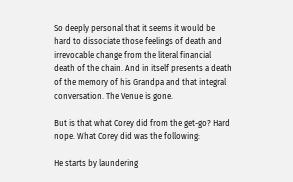So deeply personal that it seems it would be hard to dissociate those feelings of death and irrevocable change from the literal financial death of the chain. And in itself presents a death of the memory of his Grandpa and that integral conversation. The Venue is gone.

But is that what Corey did from the get-go? Hard nope. What Corey did was the following:

He starts by laundering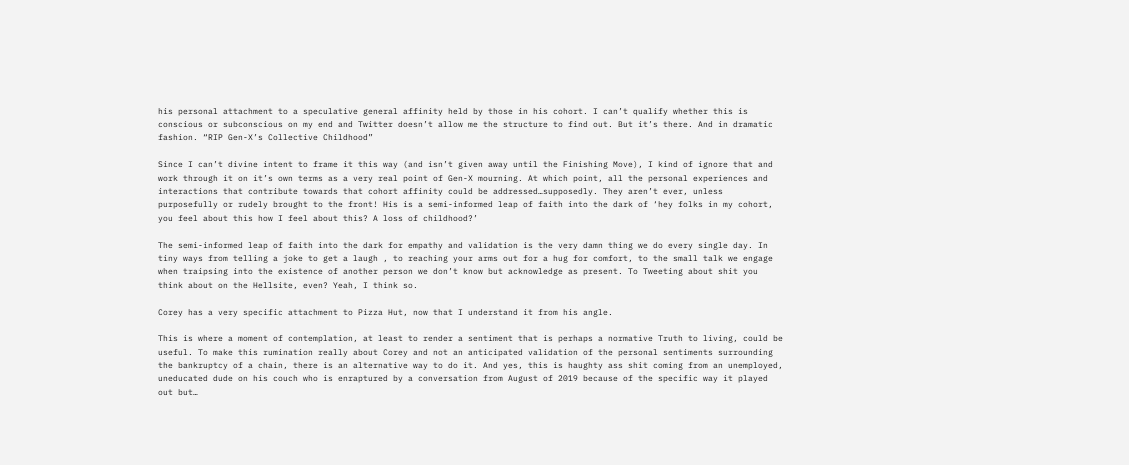his personal attachment to a speculative general affinity held by those in his cohort. I can’t qualify whether this is conscious or subconscious on my end and Twitter doesn’t allow me the structure to find out. But it’s there. And in dramatic fashion. “RIP Gen-X’s Collective Childhood”

Since I can’t divine intent to frame it this way (and isn’t given away until the Finishing Move), I kind of ignore that and work through it on it’s own terms as a very real point of Gen-X mourning. At which point, all the personal experiences and interactions that contribute towards that cohort affinity could be addressed…supposedly. They aren’t ever, unless purposefully or rudely brought to the front! His is a semi-informed leap of faith into the dark of ‘hey folks in my cohort, you feel about this how I feel about this? A loss of childhood?’

The semi-informed leap of faith into the dark for empathy and validation is the very damn thing we do every single day. In tiny ways from telling a joke to get a laugh , to reaching your arms out for a hug for comfort, to the small talk we engage when traipsing into the existence of another person we don’t know but acknowledge as present. To Tweeting about shit you think about on the Hellsite, even? Yeah, I think so.

Corey has a very specific attachment to Pizza Hut, now that I understand it from his angle.

This is where a moment of contemplation, at least to render a sentiment that is perhaps a normative Truth to living, could be useful. To make this rumination really about Corey and not an anticipated validation of the personal sentiments surrounding the bankruptcy of a chain, there is an alternative way to do it. And yes, this is haughty ass shit coming from an unemployed, uneducated dude on his couch who is enraptured by a conversation from August of 2019 because of the specific way it played out but…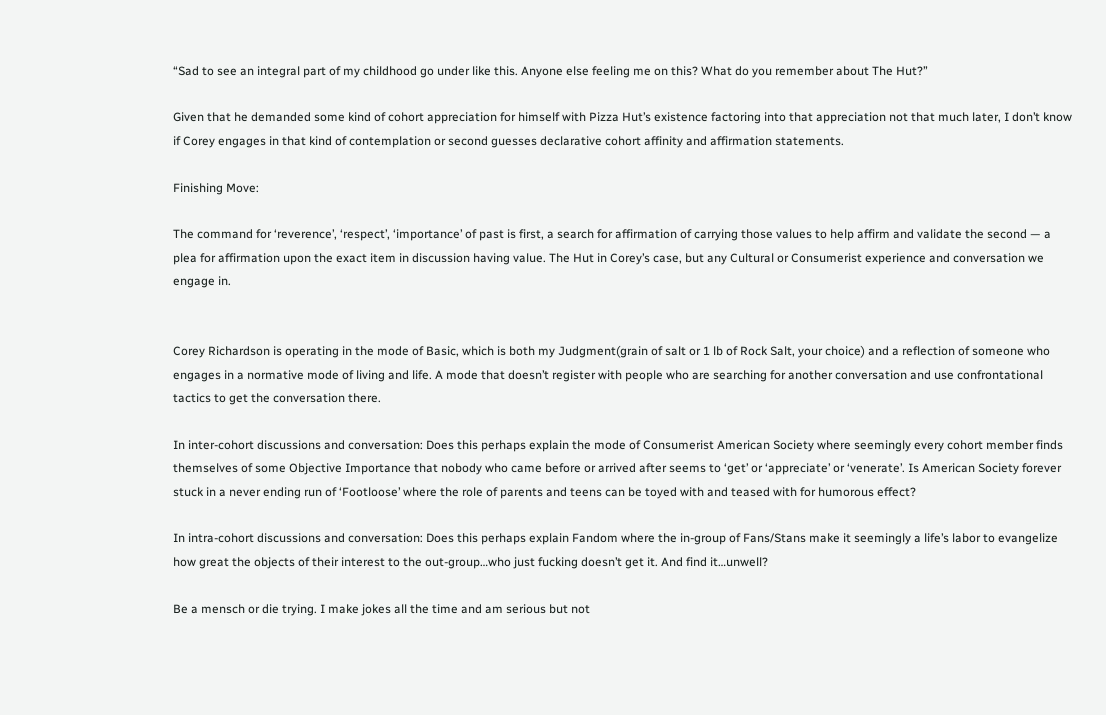“Sad to see an integral part of my childhood go under like this. Anyone else feeling me on this? What do you remember about The Hut?”

Given that he demanded some kind of cohort appreciation for himself with Pizza Hut’s existence factoring into that appreciation not that much later, I don’t know if Corey engages in that kind of contemplation or second guesses declarative cohort affinity and affirmation statements.

Finishing Move:

The command for ‘reverence’, ‘respect’, ‘importance’ of past is first, a search for affirmation of carrying those values to help affirm and validate the second — a plea for affirmation upon the exact item in discussion having value. The Hut in Corey’s case, but any Cultural or Consumerist experience and conversation we engage in.


Corey Richardson is operating in the mode of Basic, which is both my Judgment(grain of salt or 1 lb of Rock Salt, your choice) and a reflection of someone who engages in a normative mode of living and life. A mode that doesn’t register with people who are searching for another conversation and use confrontational tactics to get the conversation there.

In inter-cohort discussions and conversation: Does this perhaps explain the mode of Consumerist American Society where seemingly every cohort member finds themselves of some Objective Importance that nobody who came before or arrived after seems to ‘get’ or ‘appreciate’ or ‘venerate’. Is American Society forever stuck in a never ending run of ‘Footloose’ where the role of parents and teens can be toyed with and teased with for humorous effect?

In intra-cohort discussions and conversation: Does this perhaps explain Fandom where the in-group of Fans/Stans make it seemingly a life’s labor to evangelize how great the objects of their interest to the out-group…who just fucking doesn’t get it. And find it…unwell?

Be a mensch or die trying. I make jokes all the time and am serious but not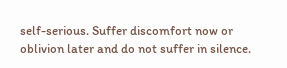self-serious. Suffer discomfort now or oblivion later and do not suffer in silence.